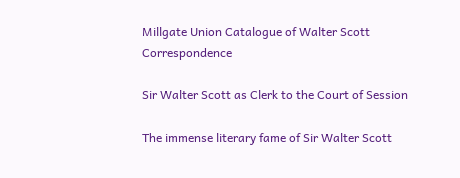Millgate Union Catalogue of Walter Scott Correspondence

Sir Walter Scott as Clerk to the Court of Session

The immense literary fame of Sir Walter Scott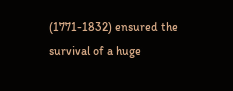(1771-1832) ensured the survival of a huge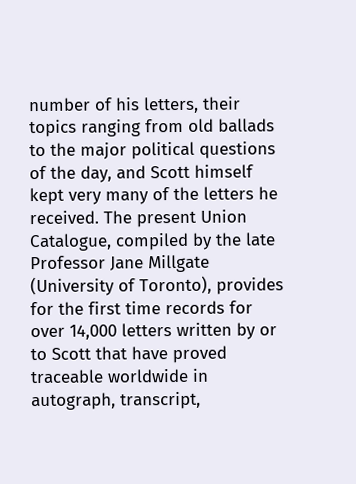number of his letters, their topics ranging from old ballads to the major political questions of the day, and Scott himself kept very many of the letters he received. The present Union Catalogue, compiled by the late Professor Jane Millgate (University of Toronto), provides for the first time records for over 14,000 letters written by or to Scott that have proved traceable worldwide in autograph, transcript,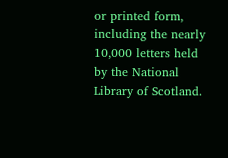or printed form, including the nearly 10,000 letters held by the National Library of Scotland.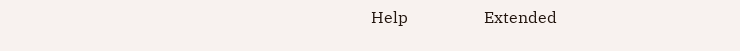Help                   Extended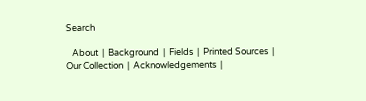Search

   About  |  Background  |  Fields  |  Printed Sources  |  Our Collection  |  Acknowledgements  |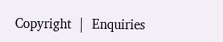Copyright  |  Enquiries